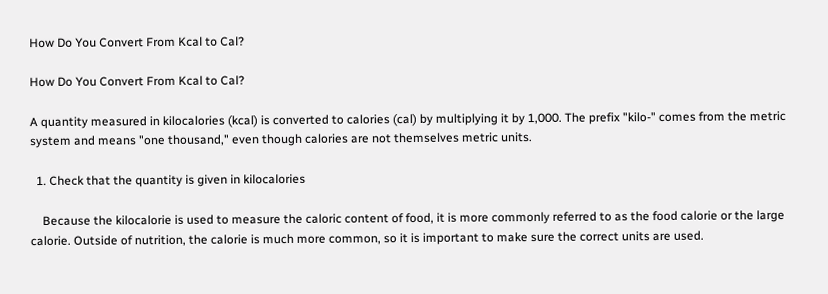How Do You Convert From Kcal to Cal?

How Do You Convert From Kcal to Cal?

A quantity measured in kilocalories (kcal) is converted to calories (cal) by multiplying it by 1,000. The prefix "kilo-" comes from the metric system and means "one thousand," even though calories are not themselves metric units.

  1. Check that the quantity is given in kilocalories

    Because the kilocalorie is used to measure the caloric content of food, it is more commonly referred to as the food calorie or the large calorie. Outside of nutrition, the calorie is much more common, so it is important to make sure the correct units are used.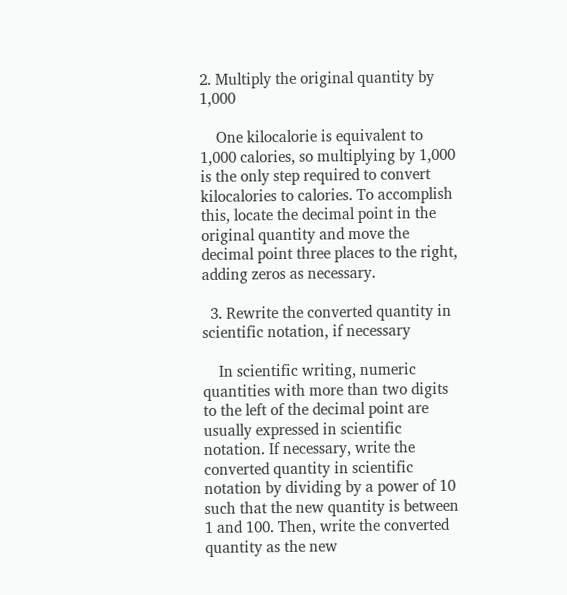2. Multiply the original quantity by 1,000

    One kilocalorie is equivalent to 1,000 calories, so multiplying by 1,000 is the only step required to convert kilocalories to calories. To accomplish this, locate the decimal point in the original quantity and move the decimal point three places to the right, adding zeros as necessary.

  3. Rewrite the converted quantity in scientific notation, if necessary

    In scientific writing, numeric quantities with more than two digits to the left of the decimal point are usually expressed in scientific notation. If necessary, write the converted quantity in scientific notation by dividing by a power of 10 such that the new quantity is between 1 and 100. Then, write the converted quantity as the new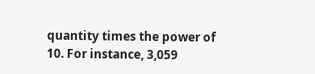quantity times the power of 10. For instance, 3,059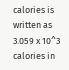calories is written as 3.059 x 10^3 calories in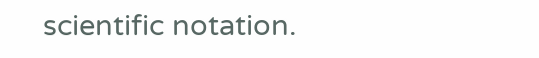scientific notation.